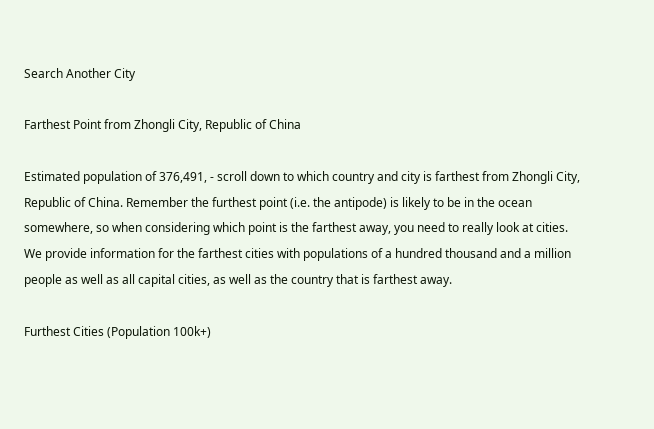Search Another City

Farthest Point from Zhongli City, Republic of China

Estimated population of 376,491, - scroll down to which country and city is farthest from Zhongli City, Republic of China. Remember the furthest point (i.e. the antipode) is likely to be in the ocean somewhere, so when considering which point is the farthest away, you need to really look at cities. We provide information for the farthest cities with populations of a hundred thousand and a million people as well as all capital cities, as well as the country that is farthest away.

Furthest Cities (Population 100k+)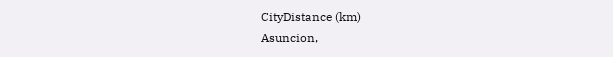CityDistance (km)
Asuncion,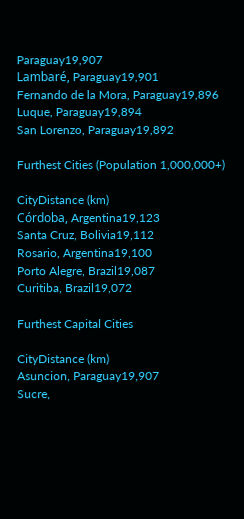Paraguay19,907
Lambaré, Paraguay19,901
Fernando de la Mora, Paraguay19,896
Luque, Paraguay19,894
San Lorenzo, Paraguay19,892

Furthest Cities (Population 1,000,000+)

CityDistance (km)
Córdoba, Argentina19,123
Santa Cruz, Bolivia19,112
Rosario, Argentina19,100
Porto Alegre, Brazil19,087
Curitiba, Brazil19,072

Furthest Capital Cities

CityDistance (km)
Asuncion, Paraguay19,907
Sucre,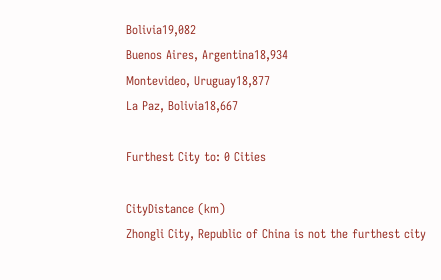Bolivia19,082
Buenos Aires, Argentina18,934
Montevideo, Uruguay18,877
La Paz, Bolivia18,667

Furthest City to: 0 Cities

CityDistance (km)
Zhongli City, Republic of China is not the furthest city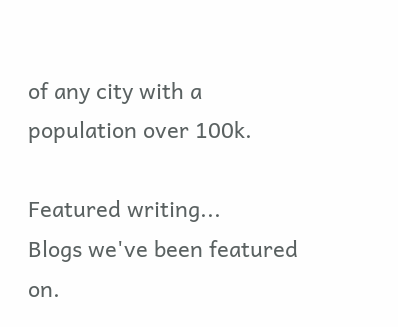of any city with a population over 100k.

Featured writing...
Blogs we've been featured on.